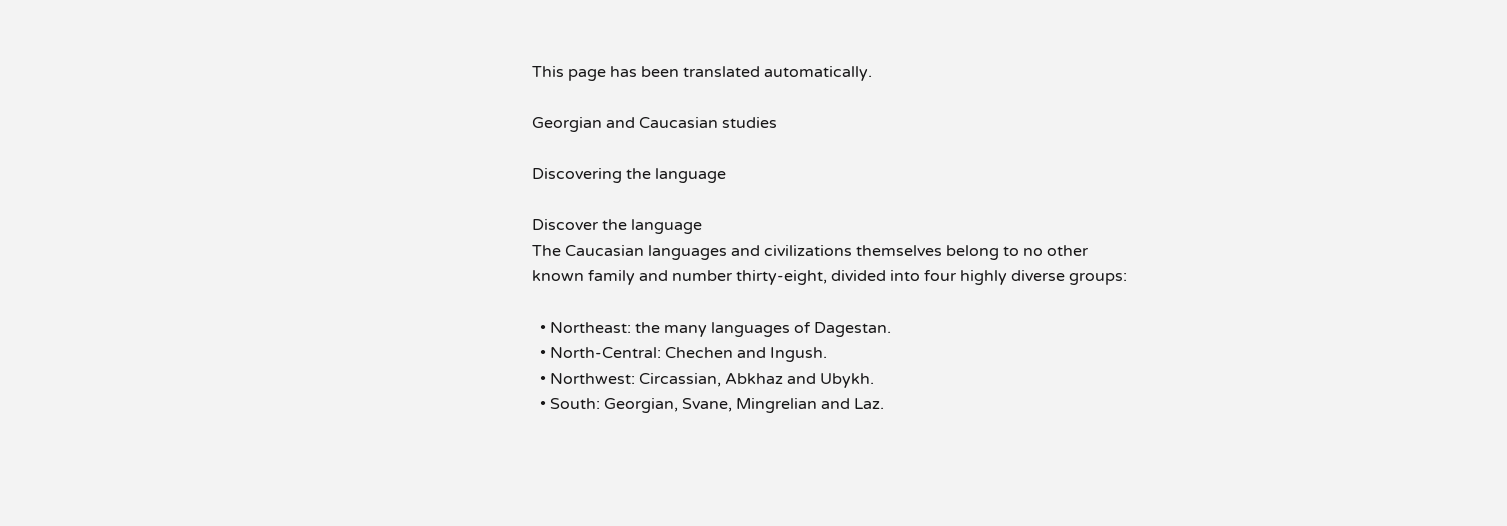This page has been translated automatically.

Georgian and Caucasian studies

Discovering the language

Discover the language
The Caucasian languages and civilizations themselves belong to no other known family and number thirty-eight, divided into four highly diverse groups:

  • Northeast: the many languages of Dagestan.
  • North-Central: Chechen and Ingush.
  • Northwest: Circassian, Abkhaz and Ubykh.
  • South: Georgian, Svane, Mingrelian and Laz.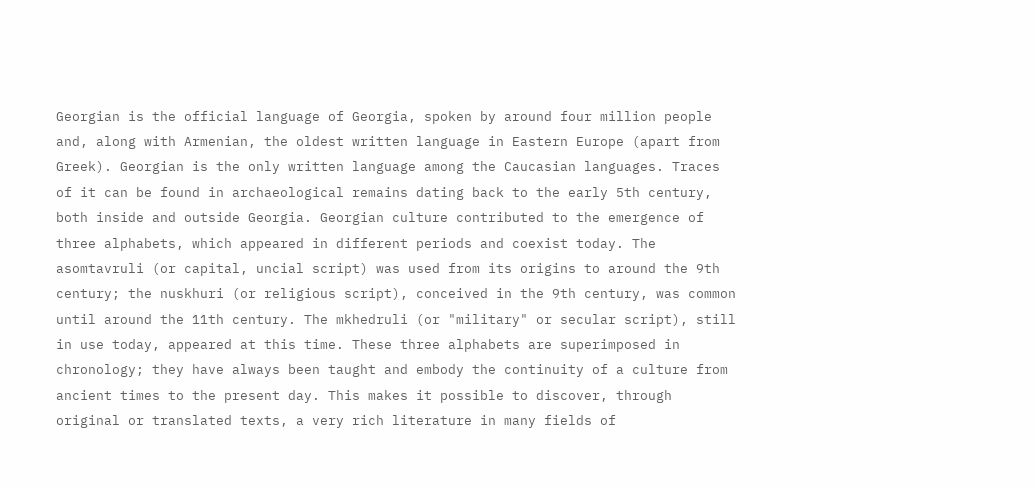Georgian is the official language of Georgia, spoken by around four million people and, along with Armenian, the oldest written language in Eastern Europe (apart from Greek). Georgian is the only written language among the Caucasian languages. Traces of it can be found in archaeological remains dating back to the early 5th century, both inside and outside Georgia. Georgian culture contributed to the emergence of three alphabets, which appeared in different periods and coexist today. The asomtavruli (or capital, uncial script) was used from its origins to around the 9th century; the nuskhuri (or religious script), conceived in the 9th century, was common until around the 11th century. The mkhedruli (or "military" or secular script), still in use today, appeared at this time. These three alphabets are superimposed in chronology; they have always been taught and embody the continuity of a culture from ancient times to the present day. This makes it possible to discover, through original or translated texts, a very rich literature in many fields of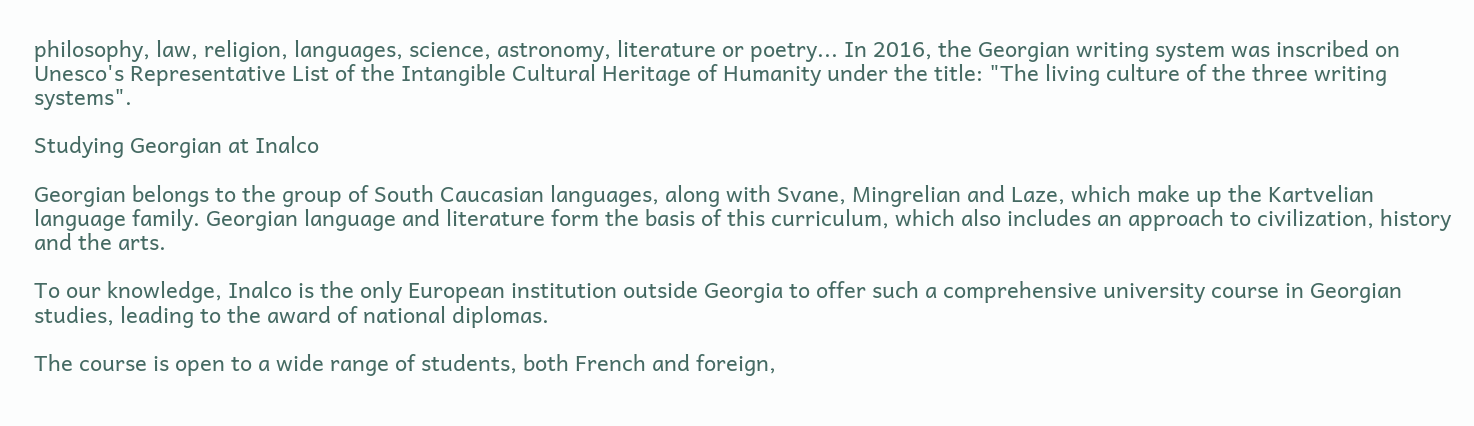philosophy, law, religion, languages, science, astronomy, literature or poetry... In 2016, the Georgian writing system was inscribed on Unesco's Representative List of the Intangible Cultural Heritage of Humanity under the title: "The living culture of the three writing systems".

Studying Georgian at Inalco

Georgian belongs to the group of South Caucasian languages, along with Svane, Mingrelian and Laze, which make up the Kartvelian language family. Georgian language and literature form the basis of this curriculum, which also includes an approach to civilization, history and the arts.

To our knowledge, Inalco is the only European institution outside Georgia to offer such a comprehensive university course in Georgian studies, leading to the award of national diplomas.

The course is open to a wide range of students, both French and foreign,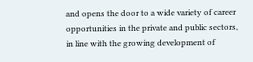and opens the door to a wide variety of career opportunities in the private and public sectors, in line with the growing development of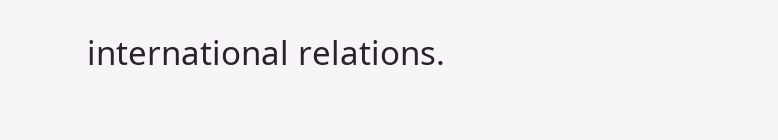international relations.